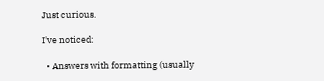Just curious.

I've noticed:

  • Answers with formatting (usually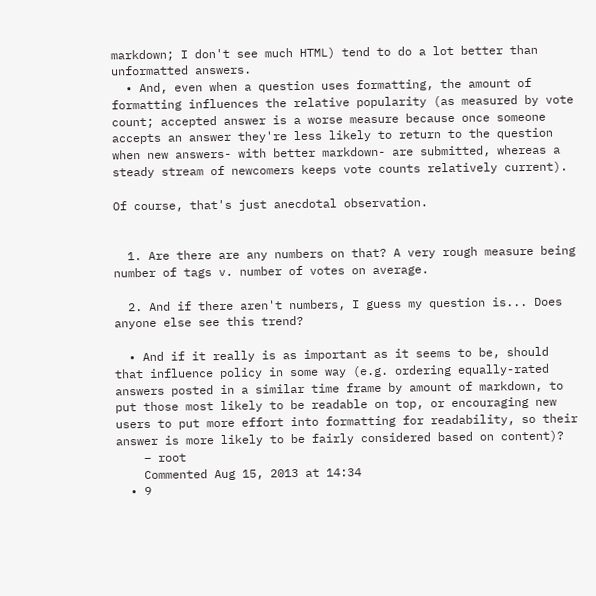markdown; I don't see much HTML) tend to do a lot better than unformatted answers.
  • And, even when a question uses formatting, the amount of formatting influences the relative popularity (as measured by vote count; accepted answer is a worse measure because once someone accepts an answer they're less likely to return to the question when new answers- with better markdown- are submitted, whereas a steady stream of newcomers keeps vote counts relatively current).

Of course, that's just anecdotal observation.


  1. Are there are any numbers on that? A very rough measure being number of tags v. number of votes on average.

  2. And if there aren't numbers, I guess my question is... Does anyone else see this trend?

  • And if it really is as important as it seems to be, should that influence policy in some way (e.g. ordering equally-rated answers posted in a similar time frame by amount of markdown, to put those most likely to be readable on top, or encouraging new users to put more effort into formatting for readability, so their answer is more likely to be fairly considered based on content)?
    – root
    Commented Aug 15, 2013 at 14:34
  • 9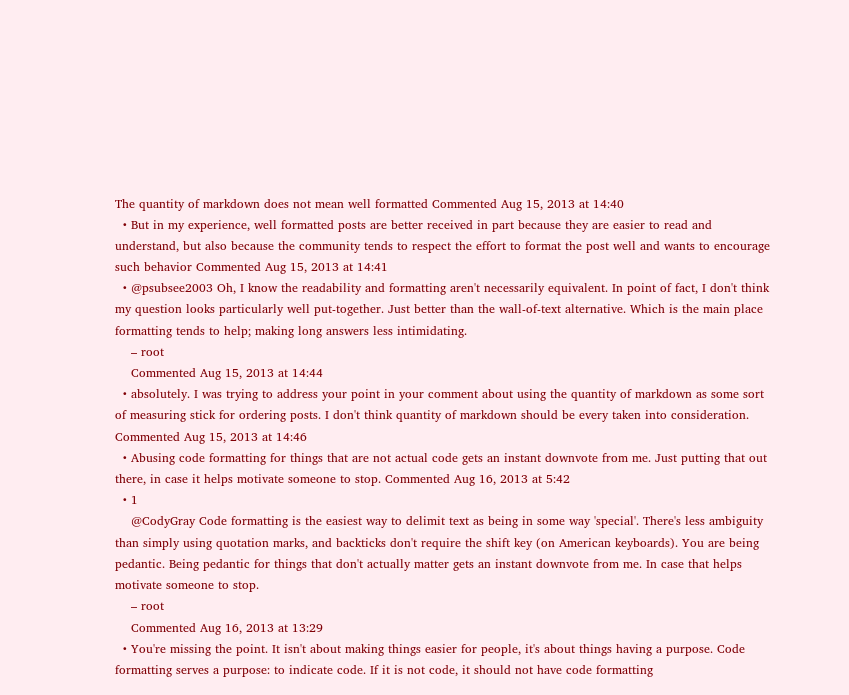The quantity of markdown does not mean well formatted Commented Aug 15, 2013 at 14:40
  • But in my experience, well formatted posts are better received in part because they are easier to read and understand, but also because the community tends to respect the effort to format the post well and wants to encourage such behavior Commented Aug 15, 2013 at 14:41
  • @psubsee2003 Oh, I know the readability and formatting aren't necessarily equivalent. In point of fact, I don't think my question looks particularly well put-together. Just better than the wall-of-text alternative. Which is the main place formatting tends to help; making long answers less intimidating.
    – root
    Commented Aug 15, 2013 at 14:44
  • absolutely. I was trying to address your point in your comment about using the quantity of markdown as some sort of measuring stick for ordering posts. I don't think quantity of markdown should be every taken into consideration. Commented Aug 15, 2013 at 14:46
  • Abusing code formatting for things that are not actual code gets an instant downvote from me. Just putting that out there, in case it helps motivate someone to stop. Commented Aug 16, 2013 at 5:42
  • 1
    @CodyGray Code formatting is the easiest way to delimit text as being in some way 'special'. There's less ambiguity than simply using quotation marks, and backticks don't require the shift key (on American keyboards). You are being pedantic. Being pedantic for things that don't actually matter gets an instant downvote from me. In case that helps motivate someone to stop.
    – root
    Commented Aug 16, 2013 at 13:29
  • You're missing the point. It isn't about making things easier for people, it's about things having a purpose. Code formatting serves a purpose: to indicate code. If it is not code, it should not have code formatting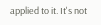applied to it. It's not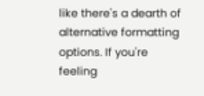like there's a dearth of alternative formatting options. If you're feeling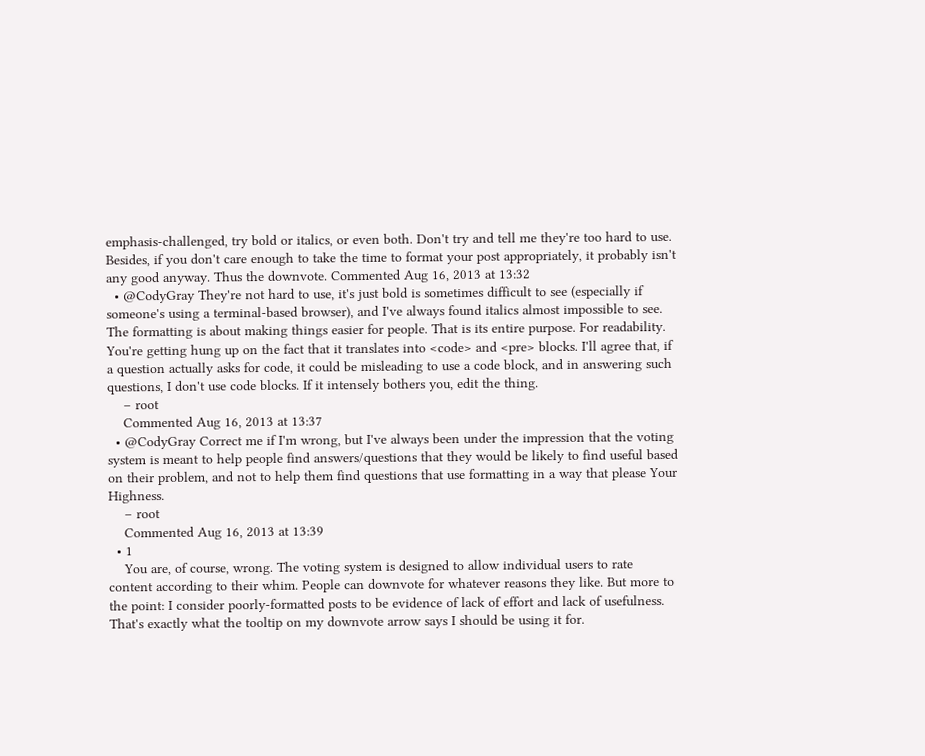emphasis-challenged, try bold or italics, or even both. Don't try and tell me they're too hard to use. Besides, if you don't care enough to take the time to format your post appropriately, it probably isn't any good anyway. Thus the downvote. Commented Aug 16, 2013 at 13:32
  • @CodyGray They're not hard to use, it's just bold is sometimes difficult to see (especially if someone's using a terminal-based browser), and I've always found italics almost impossible to see. The formatting is about making things easier for people. That is its entire purpose. For readability. You're getting hung up on the fact that it translates into <code> and <pre> blocks. I'll agree that, if a question actually asks for code, it could be misleading to use a code block, and in answering such questions, I don't use code blocks. If it intensely bothers you, edit the thing.
    – root
    Commented Aug 16, 2013 at 13:37
  • @CodyGray Correct me if I'm wrong, but I've always been under the impression that the voting system is meant to help people find answers/questions that they would be likely to find useful based on their problem, and not to help them find questions that use formatting in a way that please Your Highness.
    – root
    Commented Aug 16, 2013 at 13:39
  • 1
    You are, of course, wrong. The voting system is designed to allow individual users to rate content according to their whim. People can downvote for whatever reasons they like. But more to the point: I consider poorly-formatted posts to be evidence of lack of effort and lack of usefulness. That's exactly what the tooltip on my downvote arrow says I should be using it for.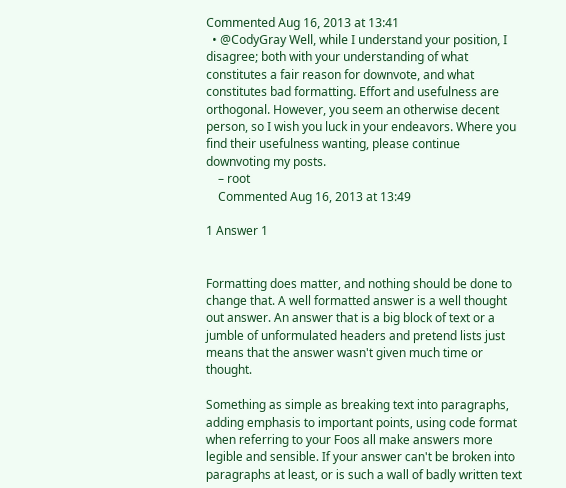Commented Aug 16, 2013 at 13:41
  • @CodyGray Well, while I understand your position, I disagree; both with your understanding of what constitutes a fair reason for downvote, and what constitutes bad formatting. Effort and usefulness are orthogonal. However, you seem an otherwise decent person, so I wish you luck in your endeavors. Where you find their usefulness wanting, please continue downvoting my posts.
    – root
    Commented Aug 16, 2013 at 13:49

1 Answer 1


Formatting does matter, and nothing should be done to change that. A well formatted answer is a well thought out answer. An answer that is a big block of text or a jumble of unformulated headers and pretend lists just means that the answer wasn't given much time or thought.

Something as simple as breaking text into paragraphs, adding emphasis to important points, using code format when referring to your Foos all make answers more legible and sensible. If your answer can't be broken into paragraphs at least, or is such a wall of badly written text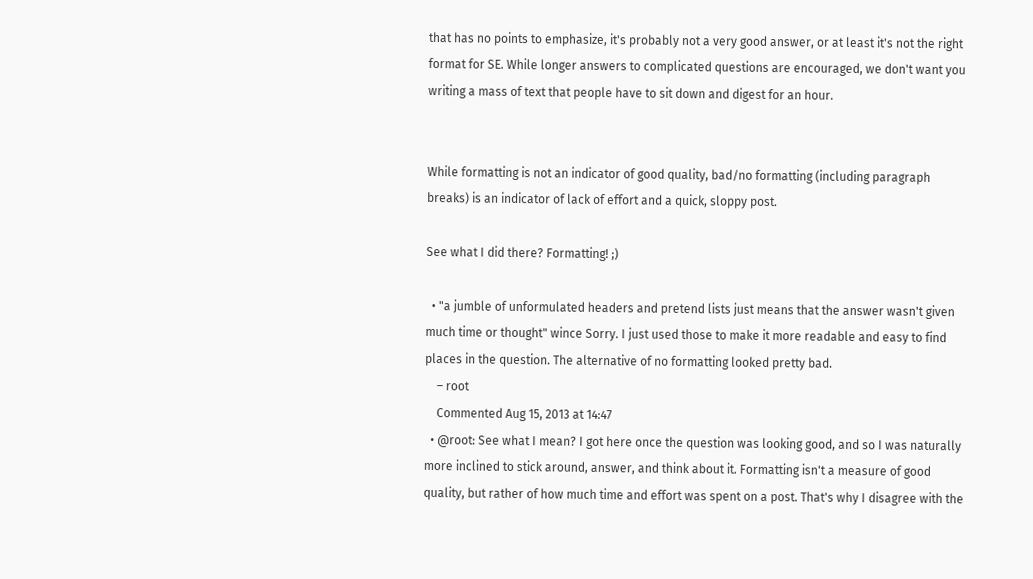that has no points to emphasize, it's probably not a very good answer, or at least it's not the right format for SE. While longer answers to complicated questions are encouraged, we don't want you writing a mass of text that people have to sit down and digest for an hour.


While formatting is not an indicator of good quality, bad/no formatting (including paragraph breaks) is an indicator of lack of effort and a quick, sloppy post.

See what I did there? Formatting! ;)

  • "a jumble of unformulated headers and pretend lists just means that the answer wasn't given much time or thought" wince Sorry. I just used those to make it more readable and easy to find places in the question. The alternative of no formatting looked pretty bad.
    – root
    Commented Aug 15, 2013 at 14:47
  • @root: See what I mean? I got here once the question was looking good, and so I was naturally more inclined to stick around, answer, and think about it. Formatting isn't a measure of good quality, but rather of how much time and effort was spent on a post. That's why I disagree with the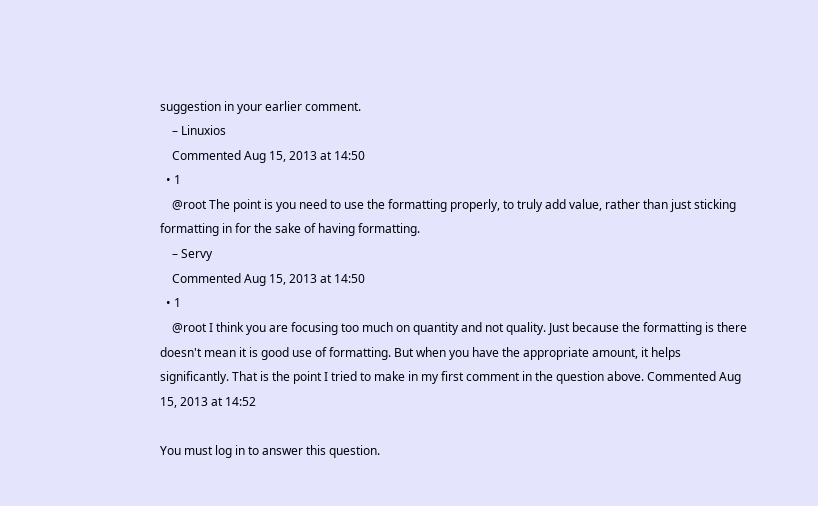suggestion in your earlier comment.
    – Linuxios
    Commented Aug 15, 2013 at 14:50
  • 1
    @root The point is you need to use the formatting properly, to truly add value, rather than just sticking formatting in for the sake of having formatting.
    – Servy
    Commented Aug 15, 2013 at 14:50
  • 1
    @root I think you are focusing too much on quantity and not quality. Just because the formatting is there doesn't mean it is good use of formatting. But when you have the appropriate amount, it helps significantly. That is the point I tried to make in my first comment in the question above. Commented Aug 15, 2013 at 14:52

You must log in to answer this question.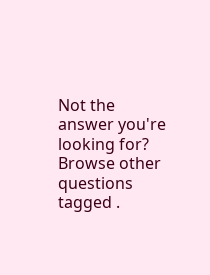Not the answer you're looking for? Browse other questions tagged .